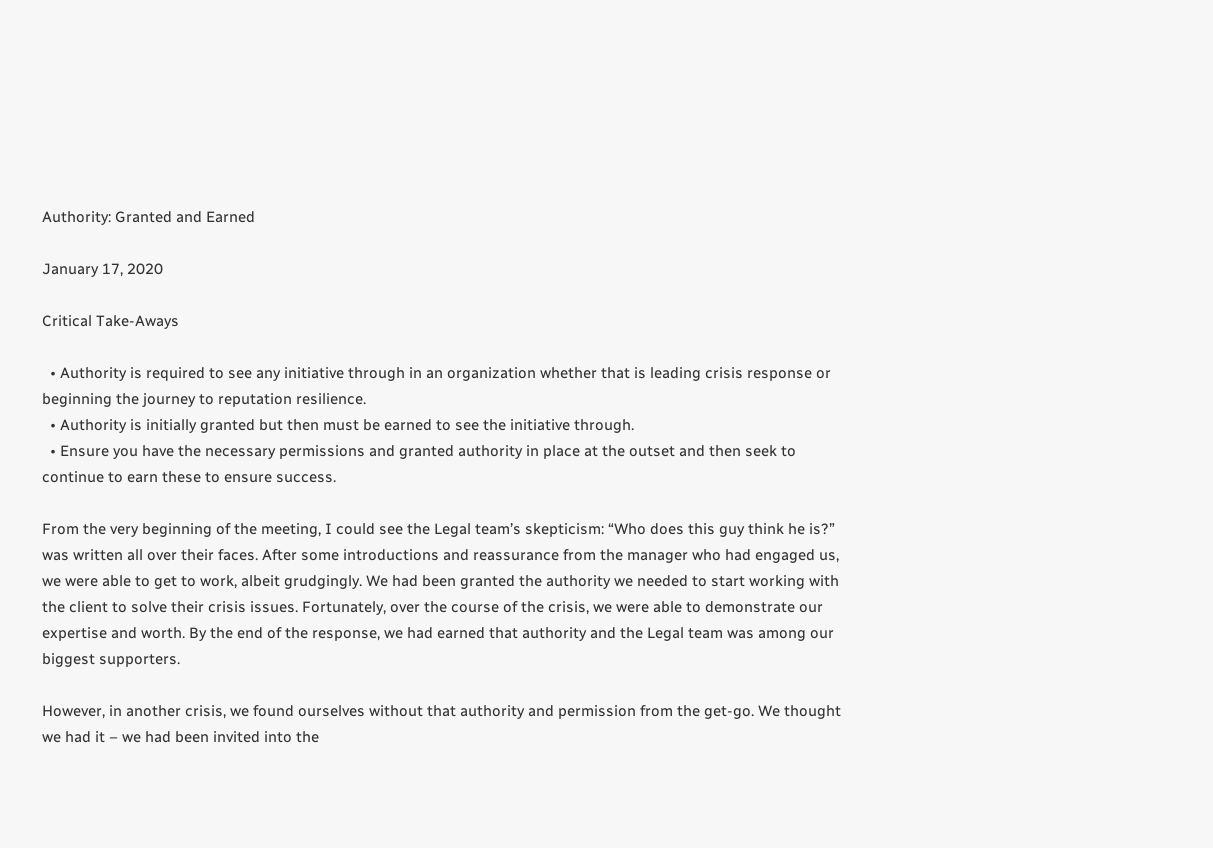Authority: Granted and Earned

January 17, 2020

Critical Take-Aways

  • Authority is required to see any initiative through in an organization whether that is leading crisis response or beginning the journey to reputation resilience.
  • Authority is initially granted but then must be earned to see the initiative through.
  • Ensure you have the necessary permissions and granted authority in place at the outset and then seek to continue to earn these to ensure success.

From the very beginning of the meeting, I could see the Legal team’s skepticism: “Who does this guy think he is?” was written all over their faces. After some introductions and reassurance from the manager who had engaged us, we were able to get to work, albeit grudgingly. We had been granted the authority we needed to start working with the client to solve their crisis issues. Fortunately, over the course of the crisis, we were able to demonstrate our expertise and worth. By the end of the response, we had earned that authority and the Legal team was among our biggest supporters.

However, in another crisis, we found ourselves without that authority and permission from the get-go. We thought we had it – we had been invited into the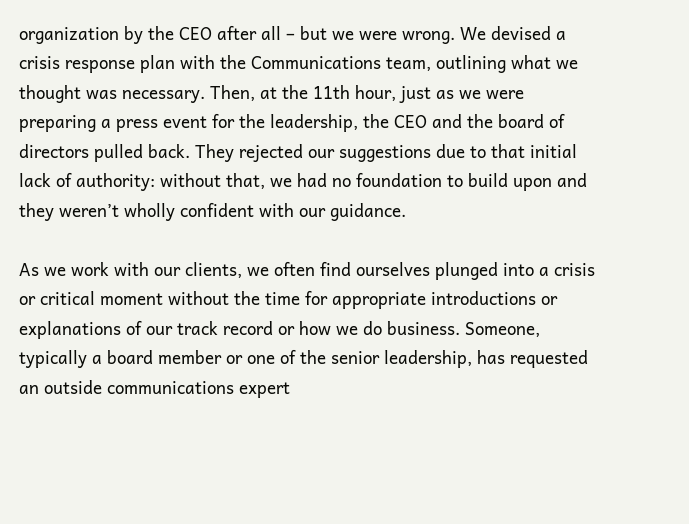organization by the CEO after all – but we were wrong. We devised a crisis response plan with the Communications team, outlining what we thought was necessary. Then, at the 11th hour, just as we were preparing a press event for the leadership, the CEO and the board of directors pulled back. They rejected our suggestions due to that initial lack of authority: without that, we had no foundation to build upon and they weren’t wholly confident with our guidance.

As we work with our clients, we often find ourselves plunged into a crisis or critical moment without the time for appropriate introductions or explanations of our track record or how we do business. Someone, typically a board member or one of the senior leadership, has requested an outside communications expert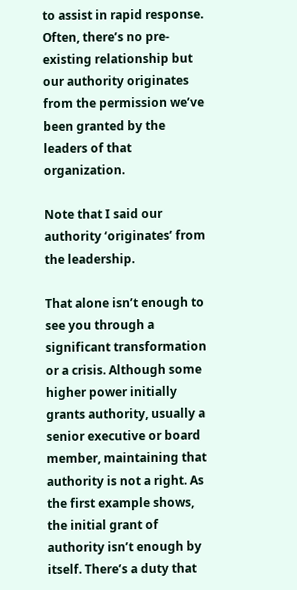to assist in rapid response. Often, there’s no pre-existing relationship but our authority originates from the permission we’ve been granted by the leaders of that organization.

Note that I said our authority ‘originates’ from the leadership.

That alone isn’t enough to see you through a significant transformation or a crisis. Although some higher power initially grants authority, usually a senior executive or board member, maintaining that authority is not a right. As the first example shows, the initial grant of authority isn’t enough by itself. There’s a duty that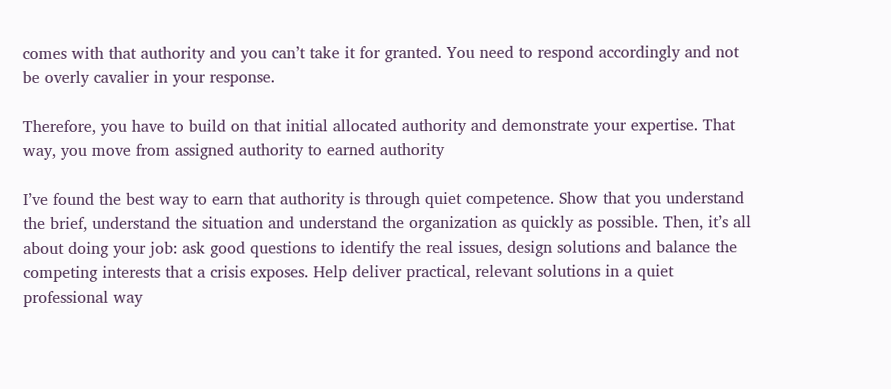comes with that authority and you can’t take it for granted. You need to respond accordingly and not be overly cavalier in your response.

Therefore, you have to build on that initial allocated authority and demonstrate your expertise. That way, you move from assigned authority to earned authority

I’ve found the best way to earn that authority is through quiet competence. Show that you understand the brief, understand the situation and understand the organization as quickly as possible. Then, it’s all about doing your job: ask good questions to identify the real issues, design solutions and balance the competing interests that a crisis exposes. Help deliver practical, relevant solutions in a quiet professional way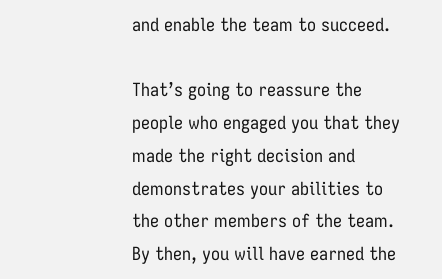and enable the team to succeed.

That’s going to reassure the people who engaged you that they made the right decision and demonstrates your abilities to the other members of the team. By then, you will have earned the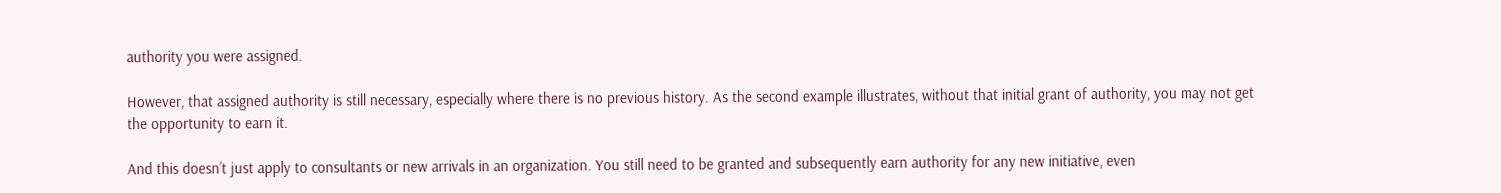authority you were assigned.

However, that assigned authority is still necessary, especially where there is no previous history. As the second example illustrates, without that initial grant of authority, you may not get the opportunity to earn it.

And this doesn’t just apply to consultants or new arrivals in an organization. You still need to be granted and subsequently earn authority for any new initiative, even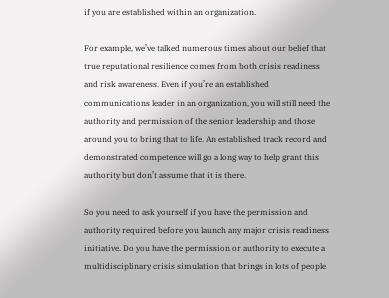if you are established within an organization.

For example, we’ve talked numerous times about our belief that true reputational resilience comes from both crisis readiness and risk awareness. Even if you’re an established communications leader in an organization, you will still need the authority and permission of the senior leadership and those around you to bring that to life. An established track record and demonstrated competence will go a long way to help grant this authority but don’t assume that it is there.

So you need to ask yourself if you have the permission and authority required before you launch any major crisis readiness initiative. Do you have the permission or authority to execute a multidisciplinary crisis simulation that brings in lots of people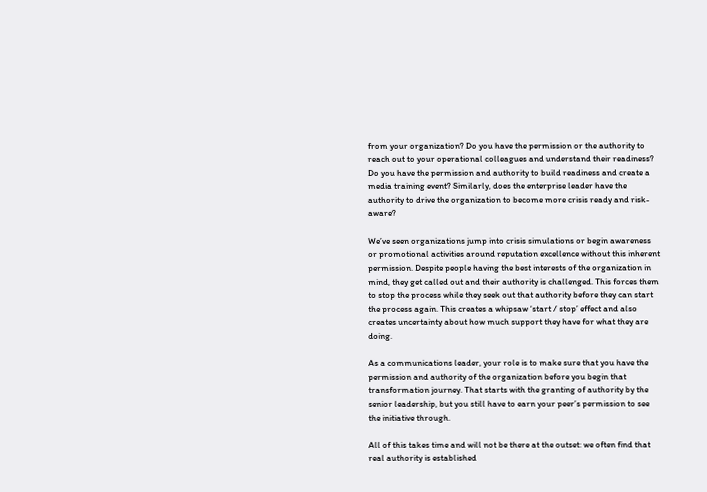from your organization? Do you have the permission or the authority to reach out to your operational colleagues and understand their readiness? Do you have the permission and authority to build readiness and create a media training event? Similarly, does the enterprise leader have the authority to drive the organization to become more crisis ready and risk-aware?

We’ve seen organizations jump into crisis simulations or begin awareness or promotional activities around reputation excellence without this inherent permission. Despite people having the best interests of the organization in mind, they get called out and their authority is challenged. This forces them to stop the process while they seek out that authority before they can start the process again. This creates a whipsaw ‘start / stop’ effect and also creates uncertainty about how much support they have for what they are doing.

As a communications leader, your role is to make sure that you have the permission and authority of the organization before you begin that transformation journey. That starts with the granting of authority by the senior leadership, but you still have to earn your peer’s permission to see the initiative through.

All of this takes time and will not be there at the outset: we often find that real authority is established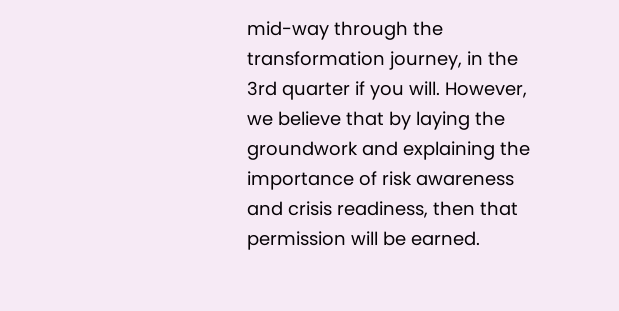mid-way through the transformation journey, in the 3rd quarter if you will. However, we believe that by laying the groundwork and explaining the importance of risk awareness and crisis readiness, then that permission will be earned.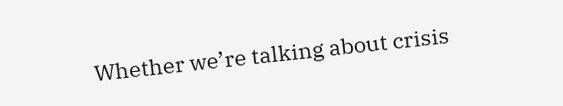Whether we’re talking about crisis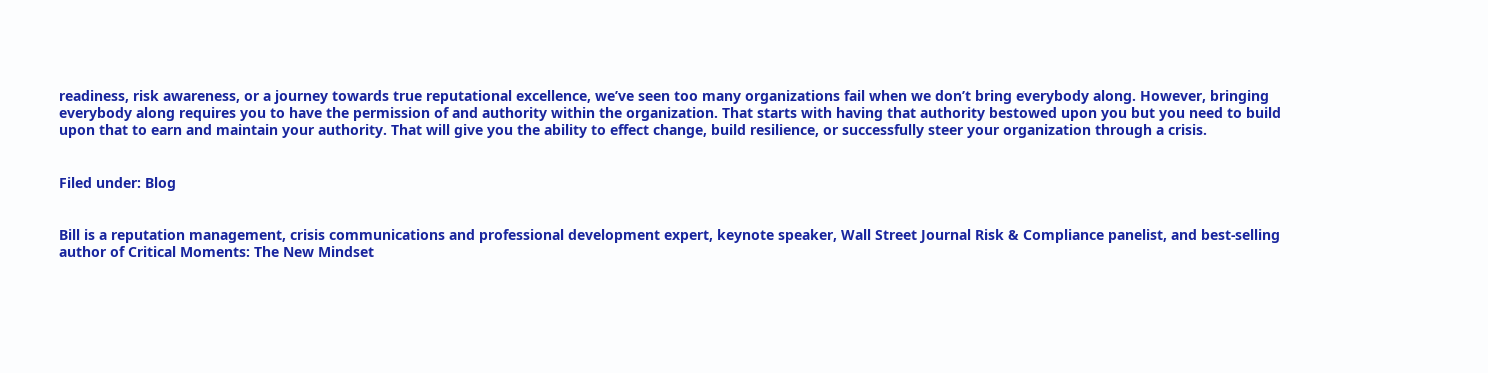readiness, risk awareness, or a journey towards true reputational excellence, we’ve seen too many organizations fail when we don’t bring everybody along. However, bringing everybody along requires you to have the permission of and authority within the organization. That starts with having that authority bestowed upon you but you need to build upon that to earn and maintain your authority. That will give you the ability to effect change, build resilience, or successfully steer your organization through a crisis.


Filed under: Blog


Bill is a reputation management, crisis communications and professional development expert, keynote speaker, Wall Street Journal Risk & Compliance panelist, and best-selling author of Critical Moments: The New Mindset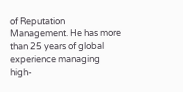of Reputation Management. He has more than 25 years of global experience managing high-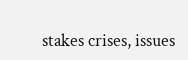stakes crises, issues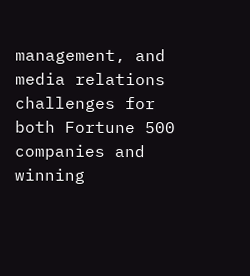management, and media relations challenges for both Fortune 500 companies and winning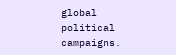global political campaigns.